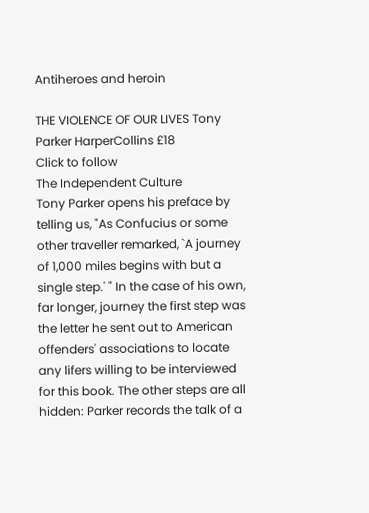Antiheroes and heroin

THE VIOLENCE OF OUR LIVES Tony Parker HarperCollins £18
Click to follow
The Independent Culture
Tony Parker opens his preface by telling us, "As Confucius or some other traveller remarked, `A journey of 1,000 miles begins with but a single step.' " In the case of his own, far longer, journey the first step was the letter he sent out to American offenders' associations to locate any lifers willing to be interviewed for this book. The other steps are all hidden: Parker records the talk of a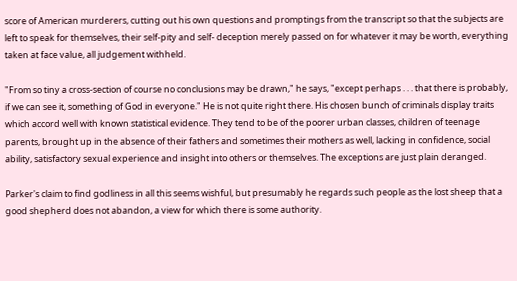score of American murderers, cutting out his own questions and promptings from the transcript so that the subjects are left to speak for themselves, their self-pity and self- deception merely passed on for whatever it may be worth, everything taken at face value, all judgement withheld.

"From so tiny a cross-section of course no conclusions may be drawn," he says, "except perhaps . . . that there is probably, if we can see it, something of God in everyone." He is not quite right there. His chosen bunch of criminals display traits which accord well with known statistical evidence. They tend to be of the poorer urban classes, children of teenage parents, brought up in the absence of their fathers and sometimes their mothers as well, lacking in confidence, social ability, satisfactory sexual experience and insight into others or themselves. The exceptions are just plain deranged.

Parker's claim to find godliness in all this seems wishful, but presumably he regards such people as the lost sheep that a good shepherd does not abandon, a view for which there is some authority.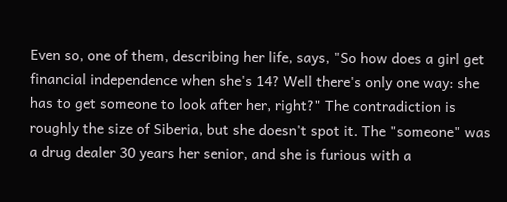Even so, one of them, describing her life, says, "So how does a girl get financial independence when she's 14? Well there's only one way: she has to get someone to look after her, right?" The contradiction is roughly the size of Siberia, but she doesn't spot it. The "someone" was a drug dealer 30 years her senior, and she is furious with a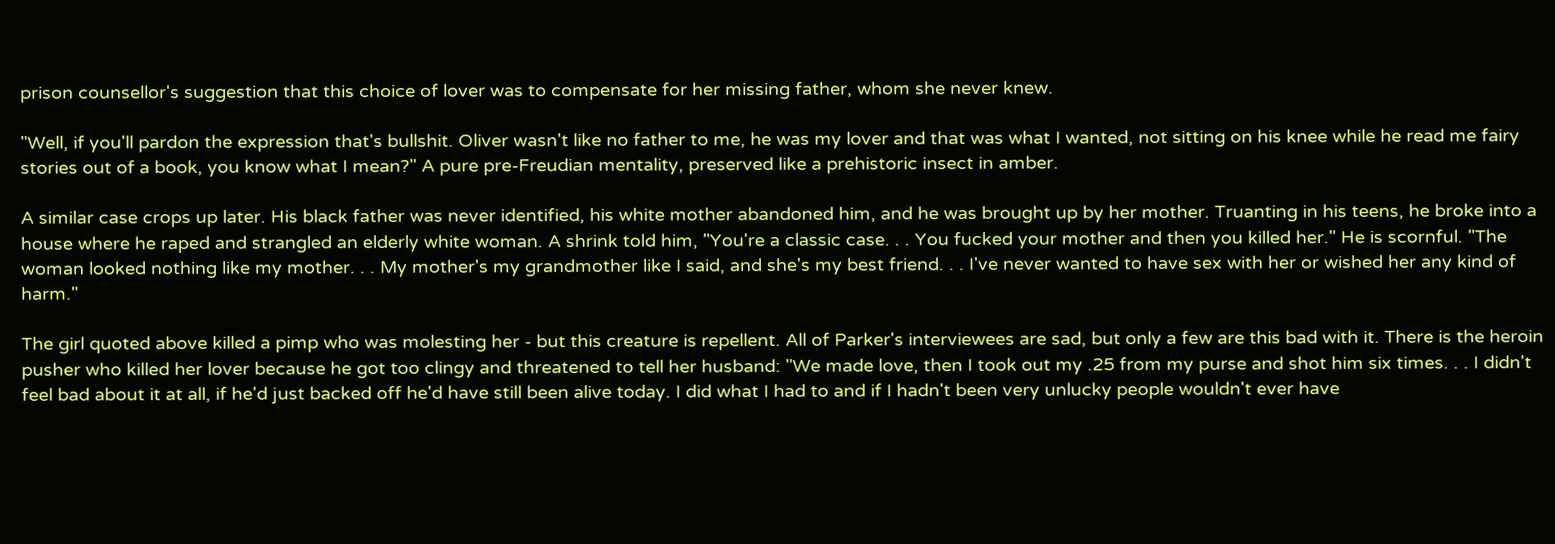prison counsellor's suggestion that this choice of lover was to compensate for her missing father, whom she never knew.

"Well, if you'll pardon the expression that's bullshit. Oliver wasn't like no father to me, he was my lover and that was what I wanted, not sitting on his knee while he read me fairy stories out of a book, you know what I mean?" A pure pre-Freudian mentality, preserved like a prehistoric insect in amber.

A similar case crops up later. His black father was never identified, his white mother abandoned him, and he was brought up by her mother. Truanting in his teens, he broke into a house where he raped and strangled an elderly white woman. A shrink told him, "You're a classic case. . . You fucked your mother and then you killed her." He is scornful. "The woman looked nothing like my mother. . . My mother's my grandmother like I said, and she's my best friend. . . I've never wanted to have sex with her or wished her any kind of harm."

The girl quoted above killed a pimp who was molesting her - but this creature is repellent. All of Parker's interviewees are sad, but only a few are this bad with it. There is the heroin pusher who killed her lover because he got too clingy and threatened to tell her husband: "We made love, then I took out my .25 from my purse and shot him six times. . . I didn't feel bad about it at all, if he'd just backed off he'd have still been alive today. I did what I had to and if I hadn't been very unlucky people wouldn't ever have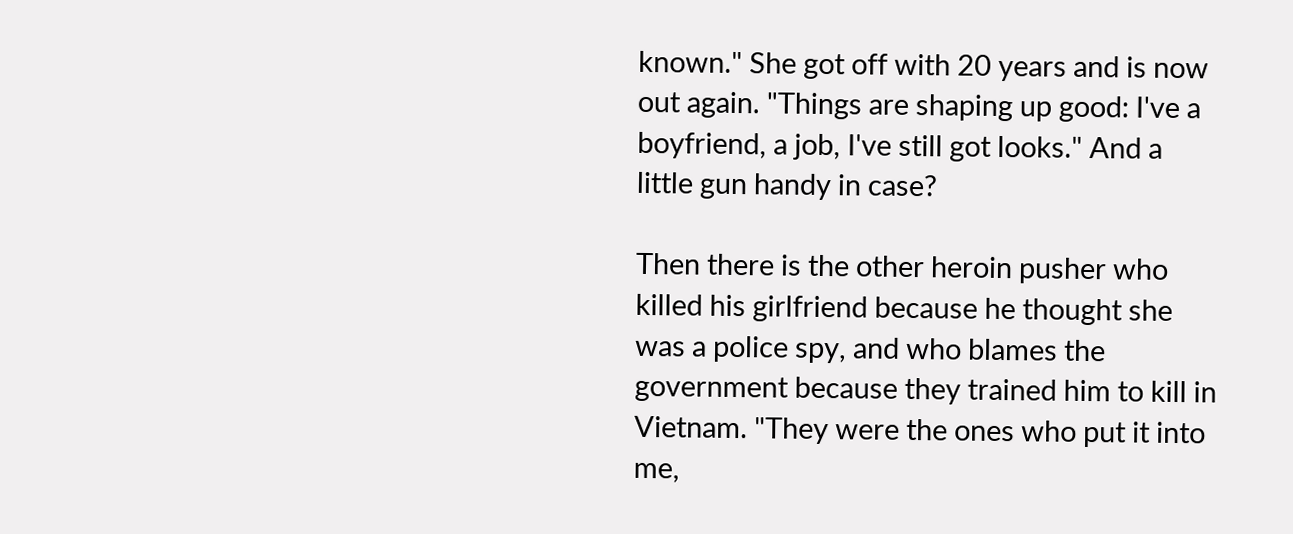known." She got off with 20 years and is now out again. "Things are shaping up good: I've a boyfriend, a job, I've still got looks." And a little gun handy in case?

Then there is the other heroin pusher who killed his girlfriend because he thought she was a police spy, and who blames the government because they trained him to kill in Vietnam. "They were the ones who put it into me,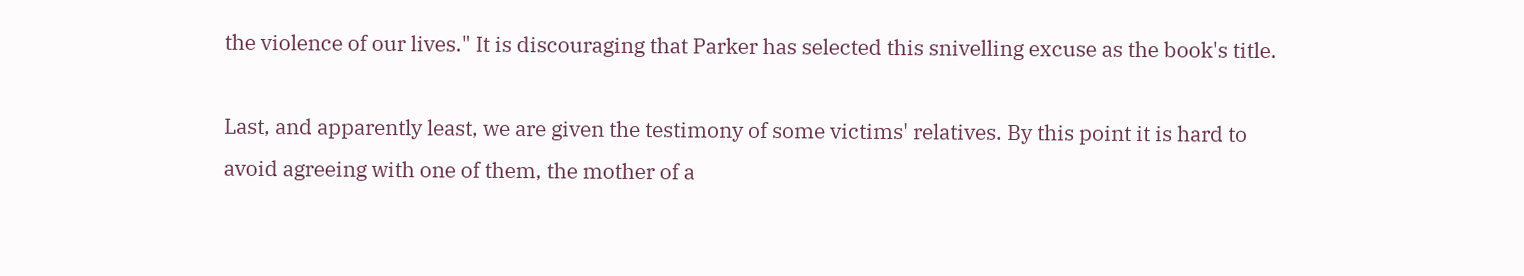the violence of our lives." It is discouraging that Parker has selected this snivelling excuse as the book's title.

Last, and apparently least, we are given the testimony of some victims' relatives. By this point it is hard to avoid agreeing with one of them, the mother of a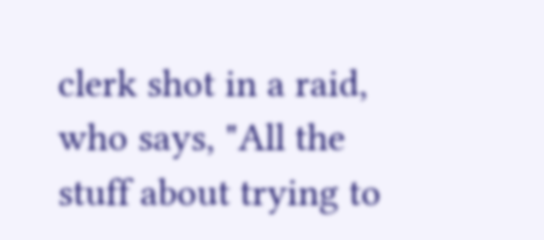clerk shot in a raid, who says, "All the stuff about trying to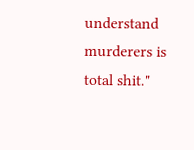understand murderers is total shit."